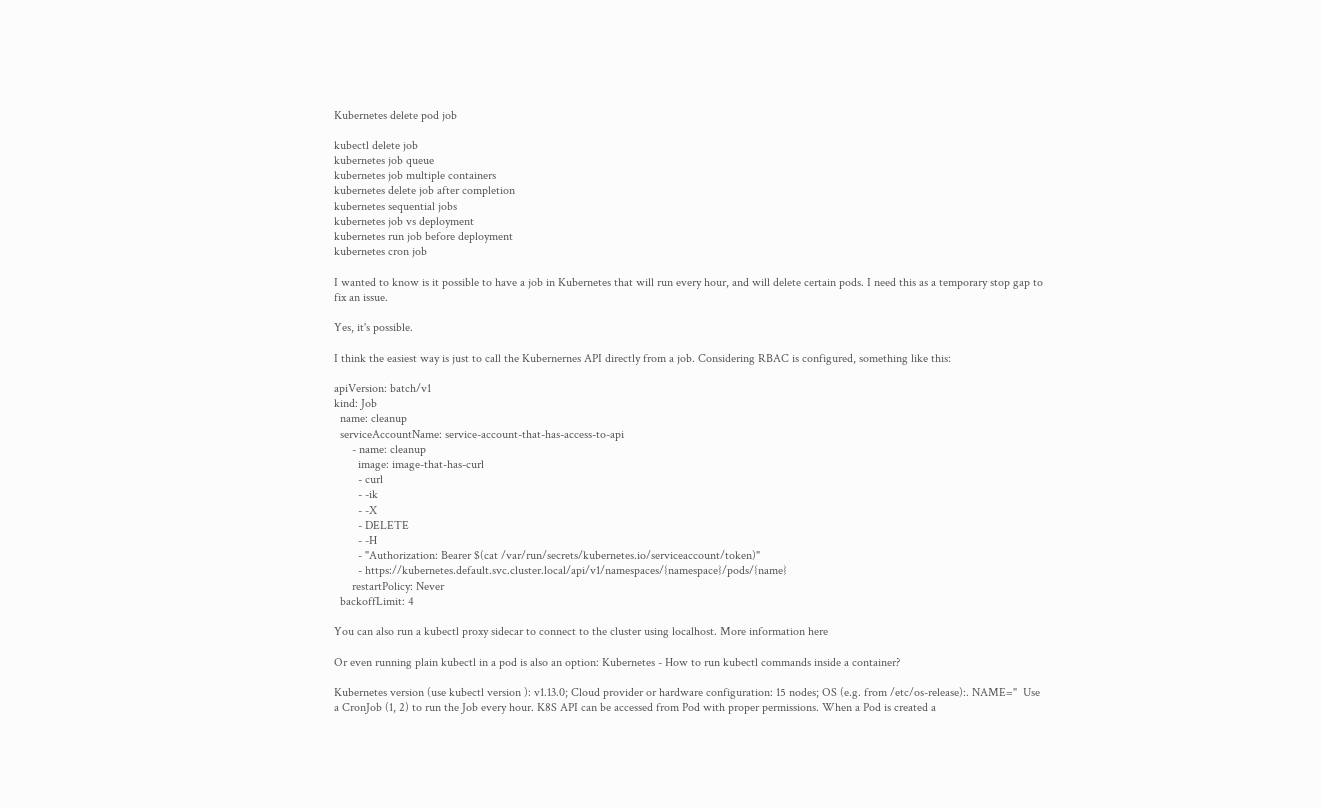Kubernetes delete pod job

kubectl delete job
kubernetes job queue
kubernetes job multiple containers
kubernetes delete job after completion
kubernetes sequential jobs
kubernetes job vs deployment
kubernetes run job before deployment
kubernetes cron job

I wanted to know is it possible to have a job in Kubernetes that will run every hour, and will delete certain pods. I need this as a temporary stop gap to fix an issue.

Yes, it's possible.

I think the easiest way is just to call the Kubernernes API directly from a job. Considering RBAC is configured, something like this:

apiVersion: batch/v1
kind: Job
  name: cleanup
  serviceAccountName: service-account-that-has-access-to-api
      - name: cleanup
        image: image-that-has-curl
        - curl
        - -ik
        - -X
        - DELETE
        - -H
        - "Authorization: Bearer $(cat /var/run/secrets/kubernetes.io/serviceaccount/token)"
        - https://kubernetes.default.svc.cluster.local/api/v1/namespaces/{namespace}/pods/{name}
      restartPolicy: Never
  backoffLimit: 4

You can also run a kubectl proxy sidecar to connect to the cluster using localhost. More information here

Or even running plain kubectl in a pod is also an option: Kubernetes - How to run kubectl commands inside a container?

Kubernetes version (use kubectl version ): v1.13.0; Cloud provider or hardware configuration: 15 nodes; OS (e.g. from /etc/os-release):. NAME="  Use a CronJob (1, 2) to run the Job every hour. K8S API can be accessed from Pod with proper permissions. When a Pod is created a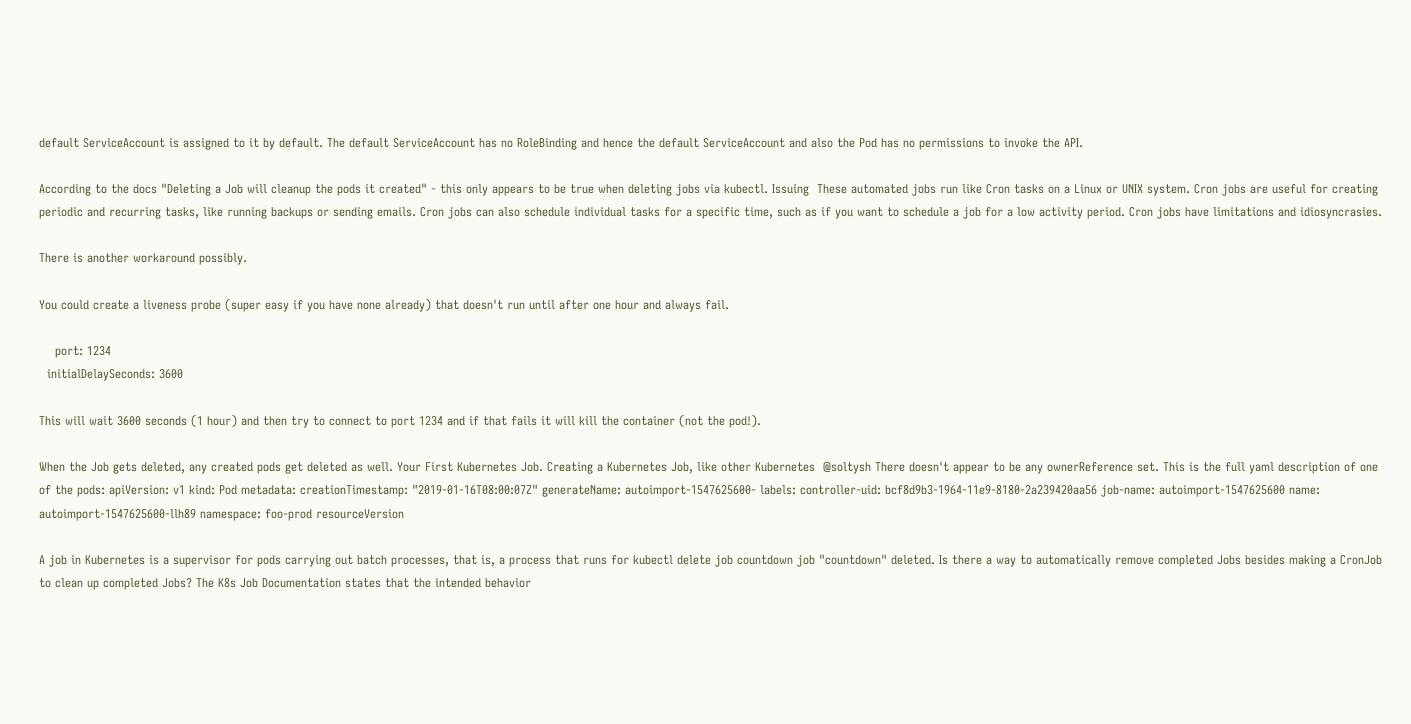default ServiceAccount is assigned to it by default. The default ServiceAccount has no RoleBinding and hence the default ServiceAccount and also the Pod has no permissions to invoke the API.

According to the docs "Deleting a Job will cleanup the pods it created" - this only appears to be true when deleting jobs via kubectl. Issuing  These automated jobs run like Cron tasks on a Linux or UNIX system. Cron jobs are useful for creating periodic and recurring tasks, like running backups or sending emails. Cron jobs can also schedule individual tasks for a specific time, such as if you want to schedule a job for a low activity period. Cron jobs have limitations and idiosyncrasies.

There is another workaround possibly.

You could create a liveness probe (super easy if you have none already) that doesn't run until after one hour and always fail.

    port: 1234
  initialDelaySeconds: 3600

This will wait 3600 seconds (1 hour) and then try to connect to port 1234 and if that fails it will kill the container (not the pod!).

When the Job gets deleted, any created pods get deleted as well. Your First Kubernetes Job. Creating a Kubernetes Job, like other Kubernetes  @soltysh There doesn't appear to be any ownerReference set. This is the full yaml description of one of the pods: apiVersion: v1 kind: Pod metadata: creationTimestamp: "2019-01-16T08:00:07Z" generateName: autoimport-1547625600- labels: controller-uid: bcf8d9b3-1964-11e9-8180-2a239420aa56 job-name: autoimport-1547625600 name: autoimport-1547625600-llh89 namespace: foo-prod resourceVersion

A job in Kubernetes is a supervisor for pods carrying out batch processes, that is, a process that runs for kubectl delete job countdown job "countdown" deleted. Is there a way to automatically remove completed Jobs besides making a CronJob to clean up completed Jobs? The K8s Job Documentation states that the intended behavior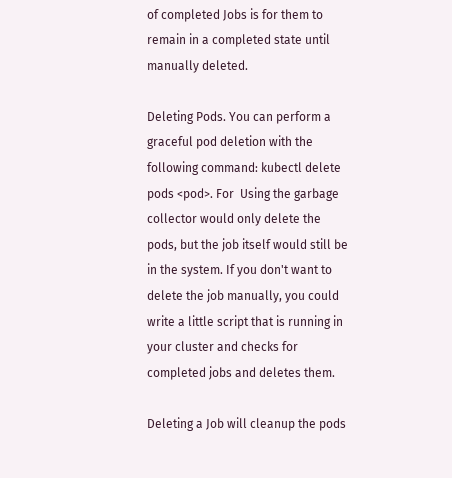of completed Jobs is for them to remain in a completed state until manually deleted.

Deleting Pods. You can perform a graceful pod deletion with the following command: kubectl delete pods <pod>. For  Using the garbage collector would only delete the pods, but the job itself would still be in the system. If you don't want to delete the job manually, you could write a little script that is running in your cluster and checks for completed jobs and deletes them.

Deleting a Job will cleanup the pods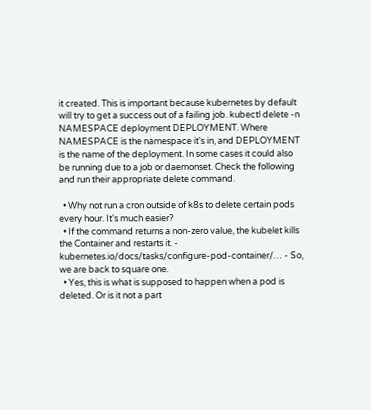it created. This is important because kubernetes by default will try to get a success out of a failing job. kubectl delete -n NAMESPACE deployment DEPLOYMENT. Where NAMESPACE is the namespace it's in, and DEPLOYMENT is the name of the deployment. In some cases it could also be running due to a job or daemonset. Check the following and run their appropriate delete command.

  • Why not run a cron outside of k8s to delete certain pods every hour. It's much easier?
  • If the command returns a non-zero value, the kubelet kills the Container and restarts it. - kubernetes.io/docs/tasks/configure-pod-container/… - So, we are back to square one.
  • Yes, this is what is supposed to happen when a pod is deleted. Or is it not a part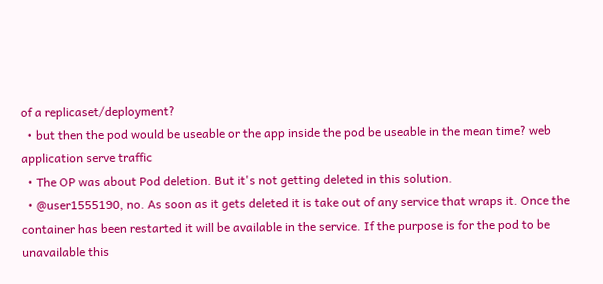of a replicaset/deployment?
  • but then the pod would be useable or the app inside the pod be useable in the mean time? web application serve traffic
  • The OP was about Pod deletion. But it's not getting deleted in this solution.
  • @user1555190, no. As soon as it gets deleted it is take out of any service that wraps it. Once the container has been restarted it will be available in the service. If the purpose is for the pod to be unavailable this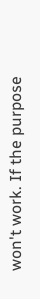won't work. If the purpose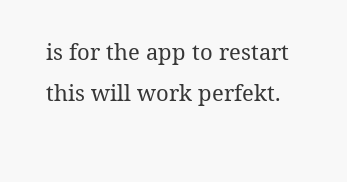is for the app to restart this will work perfekt.